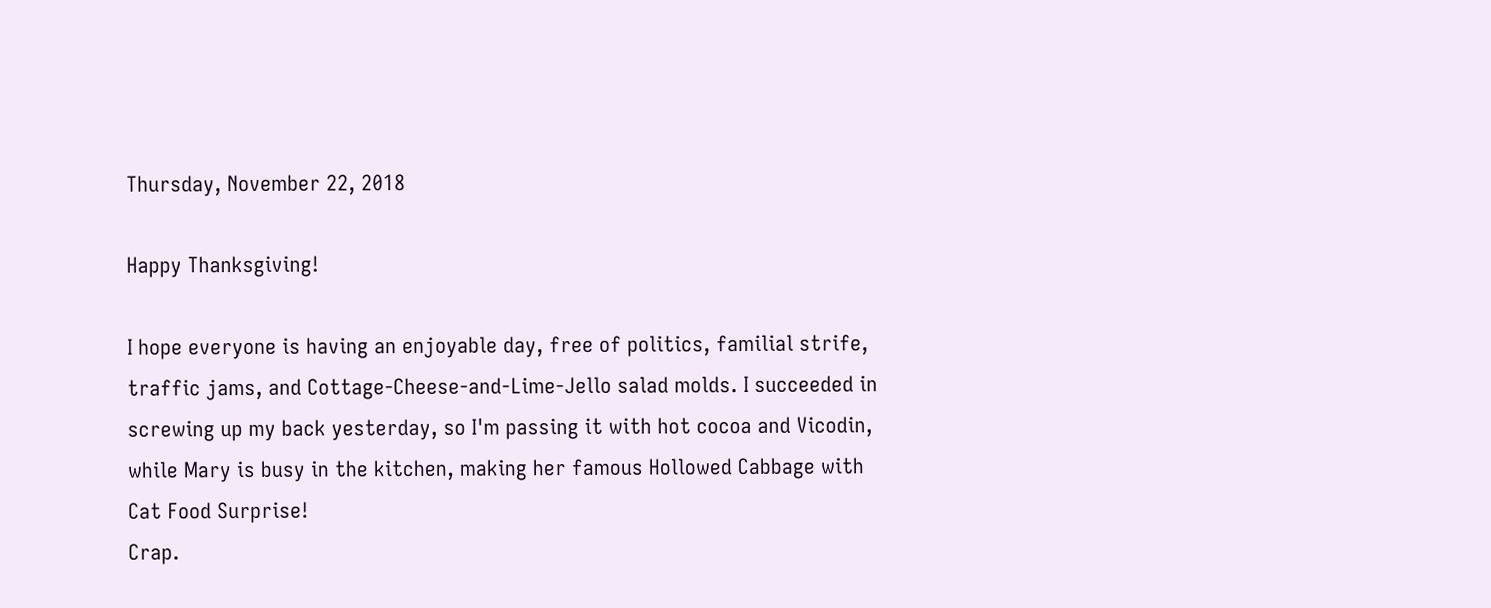Thursday, November 22, 2018

Happy Thanksgiving!

I hope everyone is having an enjoyable day, free of politics, familial strife, traffic jams, and Cottage-Cheese-and-Lime-Jello salad molds. I succeeded in screwing up my back yesterday, so I'm passing it with hot cocoa and Vicodin, while Mary is busy in the kitchen, making her famous Hollowed Cabbage with Cat Food Surprise!
Crap.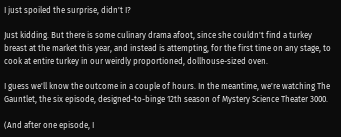I just spoiled the surprise, didn't I?

Just kidding. But there is some culinary drama afoot, since she couldn't find a turkey breast at the market this year, and instead is attempting, for the first time on any stage, to cook at entire turkey in our weirdly proportioned, dollhouse-sized oven.

I guess we'll know the outcome in a couple of hours. In the meantime, we're watching The Gauntlet, the six episode, designed-to-binge 12th season of Mystery Science Theater 3000.

(And after one episode, I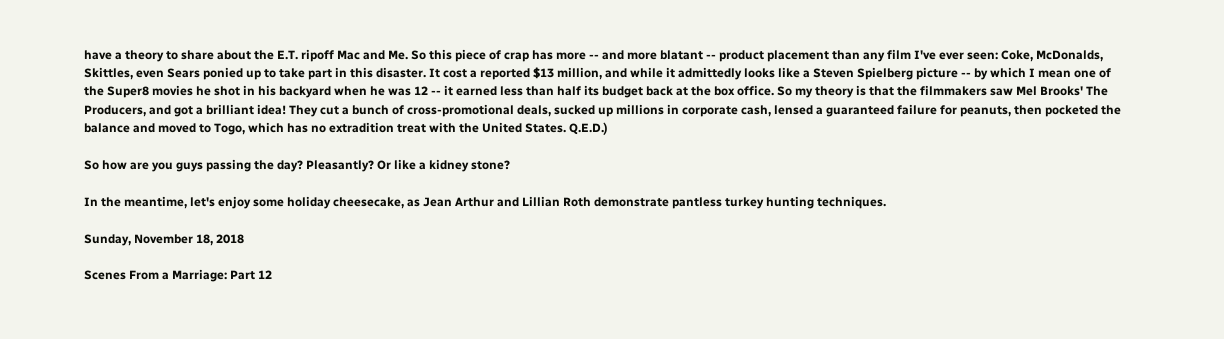have a theory to share about the E.T. ripoff Mac and Me. So this piece of crap has more -- and more blatant -- product placement than any film I've ever seen: Coke, McDonalds, Skittles, even Sears ponied up to take part in this disaster. It cost a reported $13 million, and while it admittedly looks like a Steven Spielberg picture -- by which I mean one of the Super8 movies he shot in his backyard when he was 12 -- it earned less than half its budget back at the box office. So my theory is that the filmmakers saw Mel Brooks' The Producers, and got a brilliant idea! They cut a bunch of cross-promotional deals, sucked up millions in corporate cash, lensed a guaranteed failure for peanuts, then pocketed the balance and moved to Togo, which has no extradition treat with the United States. Q.E.D.)

So how are you guys passing the day? Pleasantly? Or like a kidney stone?

In the meantime, let's enjoy some holiday cheesecake, as Jean Arthur and Lillian Roth demonstrate pantless turkey hunting techniques.

Sunday, November 18, 2018

Scenes From a Marriage: Part 12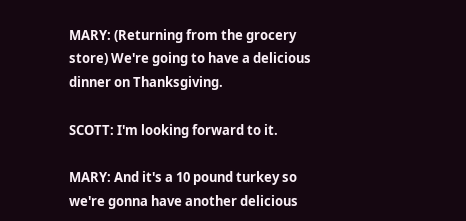MARY: (Returning from the grocery store) We're going to have a delicious dinner on Thanksgiving.

SCOTT: I'm looking forward to it.

MARY: And it's a 10 pound turkey so we're gonna have another delicious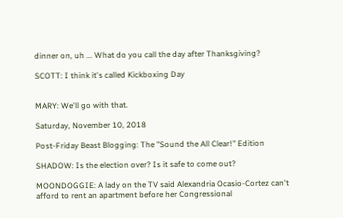dinner on, uh ... What do you call the day after Thanksgiving?

SCOTT: I think it's called Kickboxing Day


MARY: We'll go with that.

Saturday, November 10, 2018

Post-Friday Beast Blogging: The "Sound the All Clear!" Edition

SHADOW: Is the election over? Is it safe to come out?

MOONDOGGIE: A lady on the TV said Alexandria Ocasio-Cortez can't afford to rent an apartment before her Congressional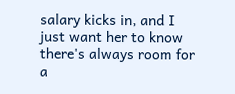salary kicks in, and I just want her to know there's always room for a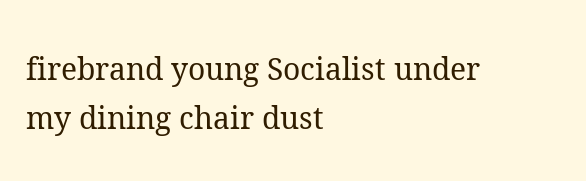firebrand young Socialist under my dining chair dust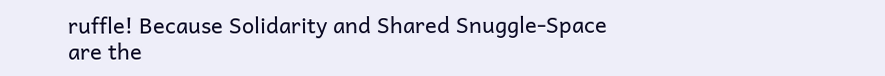ruffle! Because Solidarity and Shared Snuggle-Space are the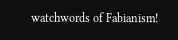watchwords of Fabianism!